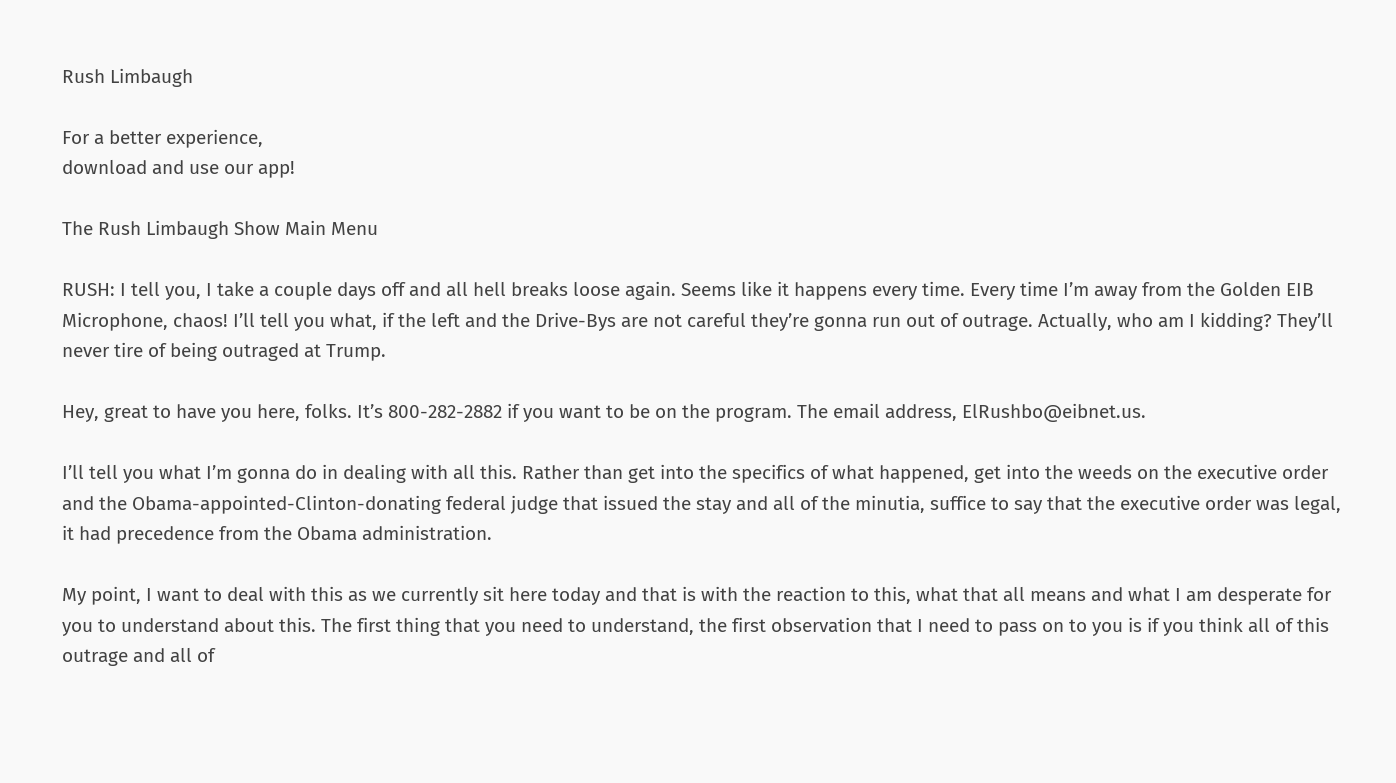Rush Limbaugh

For a better experience,
download and use our app!

The Rush Limbaugh Show Main Menu

RUSH: I tell you, I take a couple days off and all hell breaks loose again. Seems like it happens every time. Every time I’m away from the Golden EIB Microphone, chaos! I’ll tell you what, if the left and the Drive-Bys are not careful they’re gonna run out of outrage. Actually, who am I kidding? They’ll never tire of being outraged at Trump.

Hey, great to have you here, folks. It’s 800-282-2882 if you want to be on the program. The email address, ElRushbo@eibnet.us.

I’ll tell you what I’m gonna do in dealing with all this. Rather than get into the specifics of what happened, get into the weeds on the executive order and the Obama-appointed-Clinton-donating federal judge that issued the stay and all of the minutia, suffice to say that the executive order was legal, it had precedence from the Obama administration.

My point, I want to deal with this as we currently sit here today and that is with the reaction to this, what that all means and what I am desperate for you to understand about this. The first thing that you need to understand, the first observation that I need to pass on to you is if you think all of this outrage and all of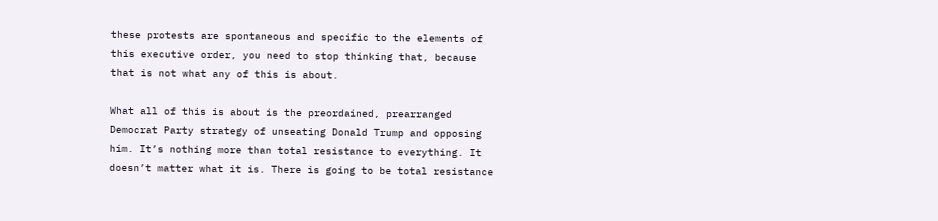these protests are spontaneous and specific to the elements of this executive order, you need to stop thinking that, because that is not what any of this is about.

What all of this is about is the preordained, prearranged Democrat Party strategy of unseating Donald Trump and opposing him. It’s nothing more than total resistance to everything. It doesn’t matter what it is. There is going to be total resistance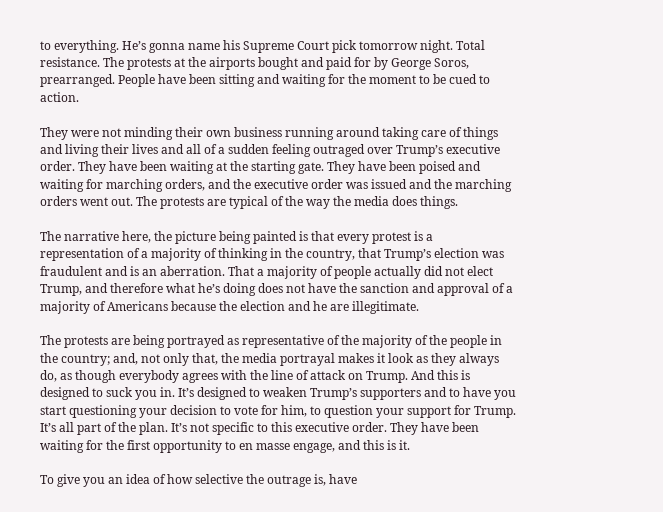to everything. He’s gonna name his Supreme Court pick tomorrow night. Total resistance. The protests at the airports bought and paid for by George Soros, prearranged. People have been sitting and waiting for the moment to be cued to action.

They were not minding their own business running around taking care of things and living their lives and all of a sudden feeling outraged over Trump’s executive order. They have been waiting at the starting gate. They have been poised and waiting for marching orders, and the executive order was issued and the marching orders went out. The protests are typical of the way the media does things.

The narrative here, the picture being painted is that every protest is a representation of a majority of thinking in the country, that Trump’s election was fraudulent and is an aberration. That a majority of people actually did not elect Trump, and therefore what he’s doing does not have the sanction and approval of a majority of Americans because the election and he are illegitimate.

The protests are being portrayed as representative of the majority of the people in the country; and, not only that, the media portrayal makes it look as they always do, as though everybody agrees with the line of attack on Trump. And this is designed to suck you in. It’s designed to weaken Trump’s supporters and to have you start questioning your decision to vote for him, to question your support for Trump. It’s all part of the plan. It’s not specific to this executive order. They have been waiting for the first opportunity to en masse engage, and this is it.

To give you an idea of how selective the outrage is, have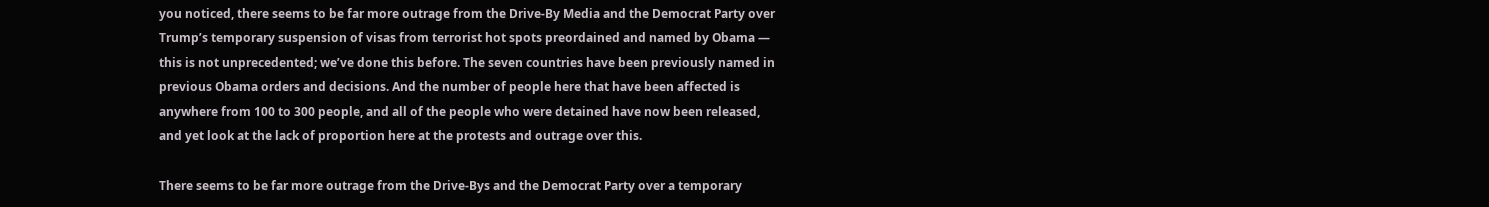you noticed, there seems to be far more outrage from the Drive-By Media and the Democrat Party over Trump’s temporary suspension of visas from terrorist hot spots preordained and named by Obama — this is not unprecedented; we’ve done this before. The seven countries have been previously named in previous Obama orders and decisions. And the number of people here that have been affected is anywhere from 100 to 300 people, and all of the people who were detained have now been released, and yet look at the lack of proportion here at the protests and outrage over this.

There seems to be far more outrage from the Drive-Bys and the Democrat Party over a temporary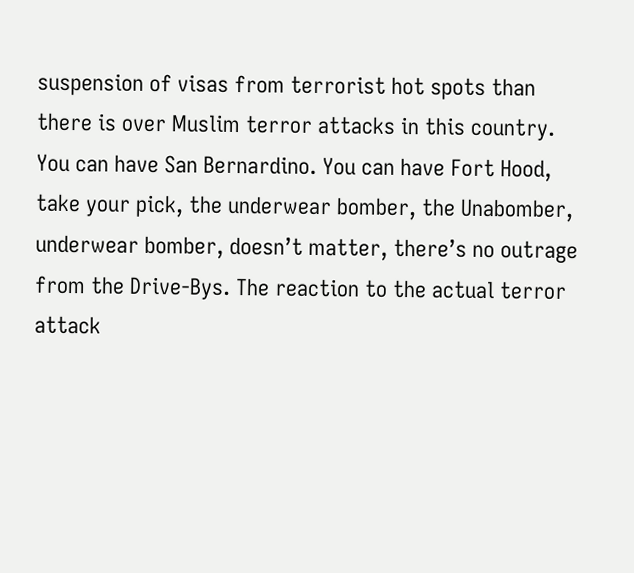suspension of visas from terrorist hot spots than there is over Muslim terror attacks in this country. You can have San Bernardino. You can have Fort Hood, take your pick, the underwear bomber, the Unabomber, underwear bomber, doesn’t matter, there’s no outrage from the Drive-Bys. The reaction to the actual terror attack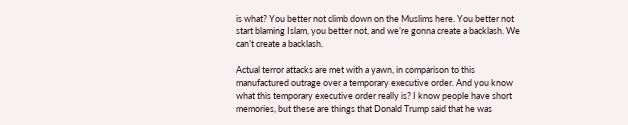is what? You better not climb down on the Muslims here. You better not start blaming Islam, you better not, and we’re gonna create a backlash. We can’t create a backlash.

Actual terror attacks are met with a yawn, in comparison to this manufactured outrage over a temporary executive order. And you know what this temporary executive order really is? I know people have short memories, but these are things that Donald Trump said that he was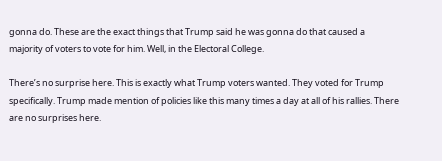gonna do. These are the exact things that Trump said he was gonna do that caused a majority of voters to vote for him. Well, in the Electoral College.

There’s no surprise here. This is exactly what Trump voters wanted. They voted for Trump specifically. Trump made mention of policies like this many times a day at all of his rallies. There are no surprises here.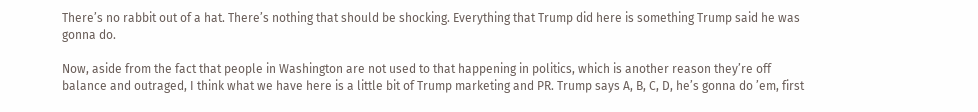There’s no rabbit out of a hat. There’s nothing that should be shocking. Everything that Trump did here is something Trump said he was gonna do.

Now, aside from the fact that people in Washington are not used to that happening in politics, which is another reason they’re off balance and outraged, I think what we have here is a little bit of Trump marketing and PR. Trump says A, B, C, D, he’s gonna do ’em, first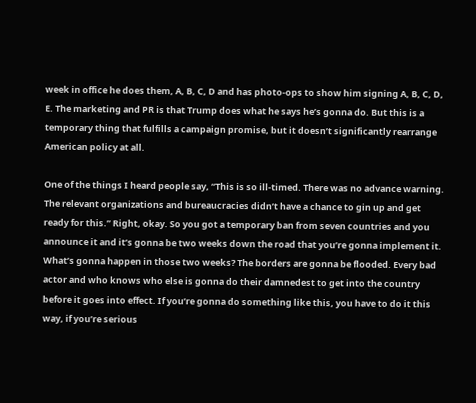week in office he does them, A, B, C, D and has photo-ops to show him signing A, B, C, D, E. The marketing and PR is that Trump does what he says he’s gonna do. But this is a temporary thing that fulfills a campaign promise, but it doesn’t significantly rearrange American policy at all.

One of the things I heard people say, “This is so ill-timed. There was no advance warning. The relevant organizations and bureaucracies didn’t have a chance to gin up and get ready for this.” Right, okay. So you got a temporary ban from seven countries and you announce it and it’s gonna be two weeks down the road that you’re gonna implement it. What’s gonna happen in those two weeks? The borders are gonna be flooded. Every bad actor and who knows who else is gonna do their damnedest to get into the country before it goes into effect. If you’re gonna do something like this, you have to do it this way, if you’re serious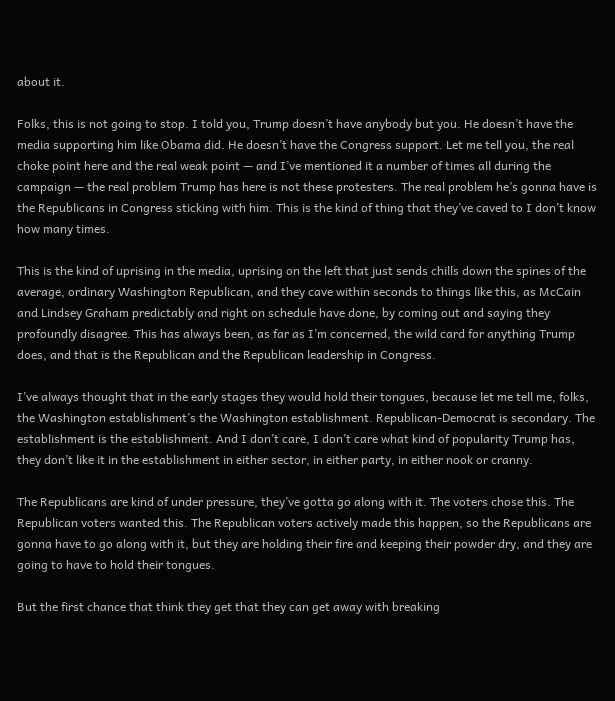about it.

Folks, this is not going to stop. I told you, Trump doesn’t have anybody but you. He doesn’t have the media supporting him like Obama did. He doesn’t have the Congress support. Let me tell you, the real choke point here and the real weak point — and I’ve mentioned it a number of times all during the campaign — the real problem Trump has here is not these protesters. The real problem he’s gonna have is the Republicans in Congress sticking with him. This is the kind of thing that they’ve caved to I don’t know how many times.

This is the kind of uprising in the media, uprising on the left that just sends chills down the spines of the average, ordinary Washington Republican, and they cave within seconds to things like this, as McCain and Lindsey Graham predictably and right on schedule have done, by coming out and saying they profoundly disagree. This has always been, as far as I’m concerned, the wild card for anything Trump does, and that is the Republican and the Republican leadership in Congress.

I’ve always thought that in the early stages they would hold their tongues, because let me tell me, folks, the Washington establishment’s the Washington establishment. Republican-Democrat is secondary. The establishment is the establishment. And I don’t care, I don’t care what kind of popularity Trump has, they don’t like it in the establishment in either sector, in either party, in either nook or cranny.

The Republicans are kind of under pressure, they’ve gotta go along with it. The voters chose this. The Republican voters wanted this. The Republican voters actively made this happen, so the Republicans are gonna have to go along with it, but they are holding their fire and keeping their powder dry, and they are going to have to hold their tongues.

But the first chance that think they get that they can get away with breaking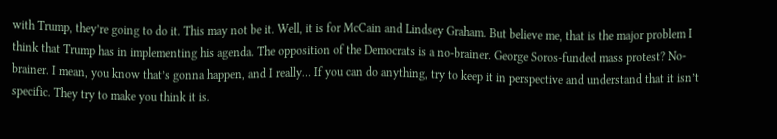with Trump, they’re going to do it. This may not be it. Well, it is for McCain and Lindsey Graham. But believe me, that is the major problem I think that Trump has in implementing his agenda. The opposition of the Democrats is a no-brainer. George Soros-funded mass protest? No-brainer. I mean, you know that’s gonna happen, and I really… If you can do anything, try to keep it in perspective and understand that it isn’t specific. They try to make you think it is.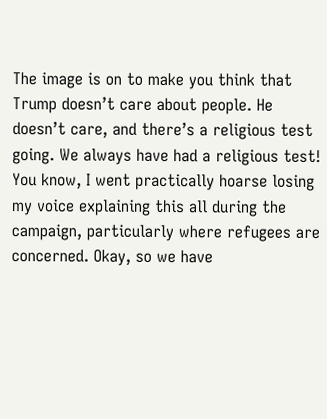The image is on to make you think that Trump doesn’t care about people. He doesn’t care, and there’s a religious test going. We always have had a religious test! You know, I went practically hoarse losing my voice explaining this all during the campaign, particularly where refugees are concerned. Okay, so we have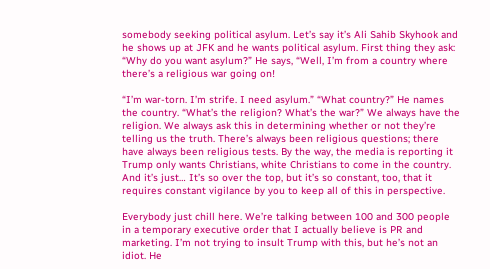somebody seeking political asylum. Let’s say it’s Ali Sahib Skyhook and he shows up at JFK and he wants political asylum. First thing they ask: “Why do you want asylum?” He says, “Well, I’m from a country where there’s a religious war going on!

“I’m war-torn. I’m strife. I need asylum.” “What country?” He names the country. “What’s the religion? What’s the war?” We always have the religion. We always ask this in determining whether or not they’re telling us the truth. There’s always been religious questions; there have always been religious tests. By the way, the media is reporting it Trump only wants Christians, white Christians to come in the country. And it’s just… It’s so over the top, but it’s so constant, too, that it requires constant vigilance by you to keep all of this in perspective.

Everybody just chill here. We’re talking between 100 and 300 people in a temporary executive order that I actually believe is PR and marketing. I’m not trying to insult Trump with this, but he’s not an idiot. He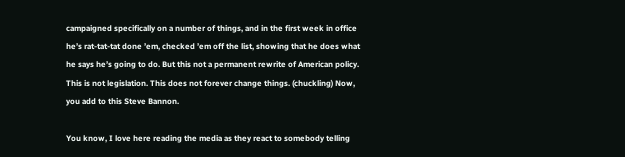campaigned specifically on a number of things, and in the first week in office he’s rat-tat-tat done ’em, checked ’em off the list, showing that he does what he says he’s going to do. But this not a permanent rewrite of American policy. This is not legislation. This does not forever change things. (chuckling) Now, you add to this Steve Bannon.

You know, I love here reading the media as they react to somebody telling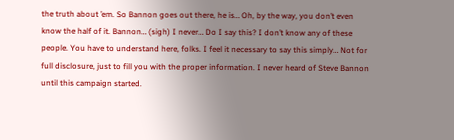the truth about ’em. So Bannon goes out there, he is… Oh, by the way, you don’t even know the half of it. Bannon… (sigh) I never… Do I say this? I don’t know any of these people. You have to understand here, folks. I feel it necessary to say this simply… Not for full disclosure, just to fill you with the proper information. I never heard of Steve Bannon until this campaign started.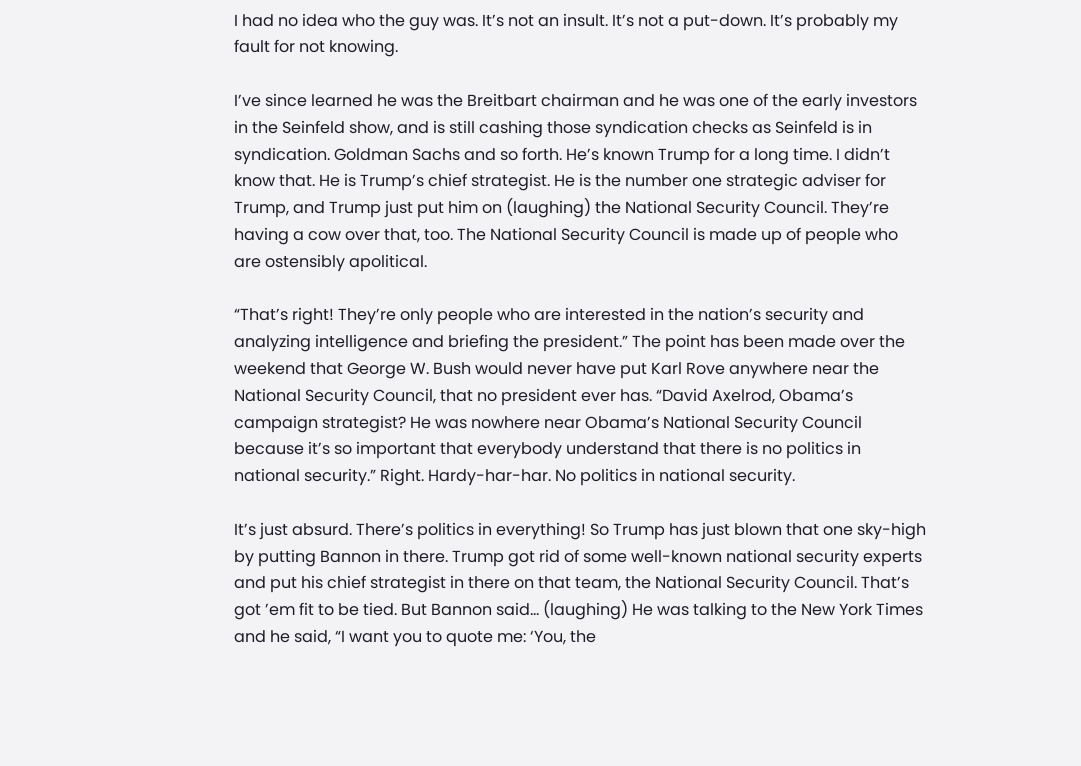I had no idea who the guy was. It’s not an insult. It’s not a put-down. It’s probably my fault for not knowing.

I’ve since learned he was the Breitbart chairman and he was one of the early investors in the Seinfeld show, and is still cashing those syndication checks as Seinfeld is in syndication. Goldman Sachs and so forth. He’s known Trump for a long time. I didn’t know that. He is Trump’s chief strategist. He is the number one strategic adviser for Trump, and Trump just put him on (laughing) the National Security Council. They’re having a cow over that, too. The National Security Council is made up of people who are ostensibly apolitical.

“That’s right! They’re only people who are interested in the nation’s security and analyzing intelligence and briefing the president.” The point has been made over the weekend that George W. Bush would never have put Karl Rove anywhere near the National Security Council, that no president ever has. “David Axelrod, Obama’s campaign strategist? He was nowhere near Obama’s National Security Council because it’s so important that everybody understand that there is no politics in national security.” Right. Hardy-har-har. No politics in national security.

It’s just absurd. There’s politics in everything! So Trump has just blown that one sky-high by putting Bannon in there. Trump got rid of some well-known national security experts and put his chief strategist in there on that team, the National Security Council. That’s got ’em fit to be tied. But Bannon said… (laughing) He was talking to the New York Times and he said, “I want you to quote me: ‘You, the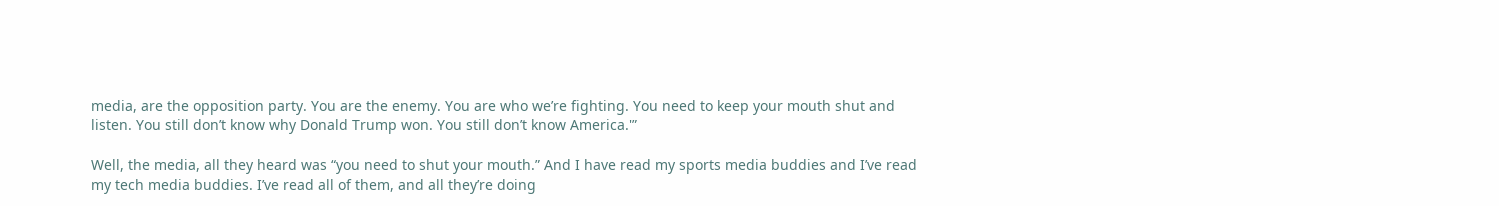media, are the opposition party. You are the enemy. You are who we’re fighting. You need to keep your mouth shut and listen. You still don’t know why Donald Trump won. You still don’t know America.'”

Well, the media, all they heard was “you need to shut your mouth.” And I have read my sports media buddies and I’ve read my tech media buddies. I’ve read all of them, and all they’re doing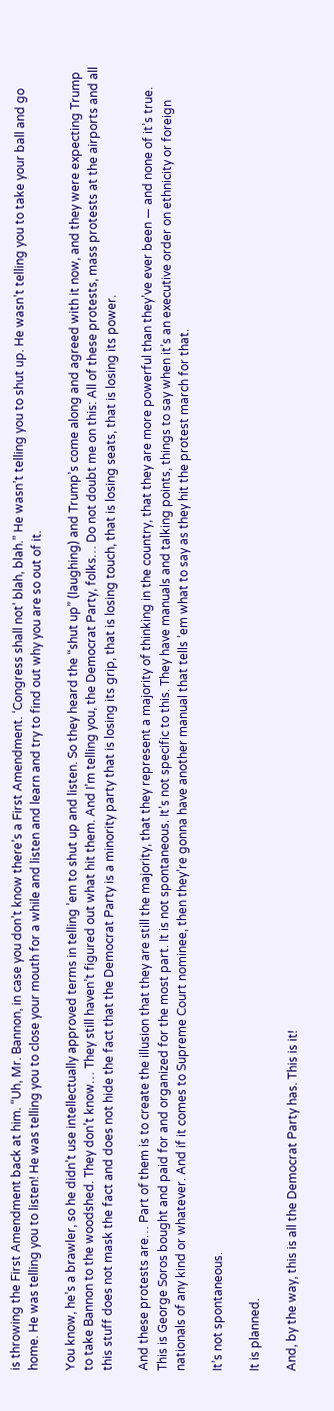is throwing the First Amendment back at him. “Uh, Mr. Bannon, in case you don’t know there’s a First Amendment. ‘Congress shall not’ blah, blah.” He wasn’t telling you to shut up. He wasn’t telling you to take your ball and go home. He was telling you to listen! He was telling you to close your mouth for a while and listen and learn and try to find out why you are so out of it.

You know, he’s a brawler, so he didn’t use intellectually approved terms in telling ’em to shut up and listen. So they heard the “shut up” (laughing) and Trump’s come along and agreed with it now, and they were expecting Trump to take Bannon to the woodshed. They don’t know… They still haven’t figured out what hit them. And I’m telling you, the Democrat Party, folks… Do not doubt me on this: All of these protests, mass protests at the airports and all this stuff does not mask the fact and does not hide the fact that the Democrat Party is a minority party that is losing its grip, that is losing touch, that is losing seats, that is losing its power.

And these protests are… Part of them is to create the illusion that they are still the majority, that they represent a majority of thinking in the country, that they are more powerful than they’ve ever been — and none of it’s true. This is George Soros bought and paid for and organized for the most part. It is not spontaneous. It’s not specific to this. They have manuals and talking points, things to say when it’s an executive order on ethnicity or foreign nationals of any kind or whatever. And if it comes to Supreme Court nominee, then they’re gonna have another manual that tells ’em what to say as they hit the protest march for that.

It’s not spontaneous.

It is planned.

And, by the way, this is all the Democrat Party has. This is it!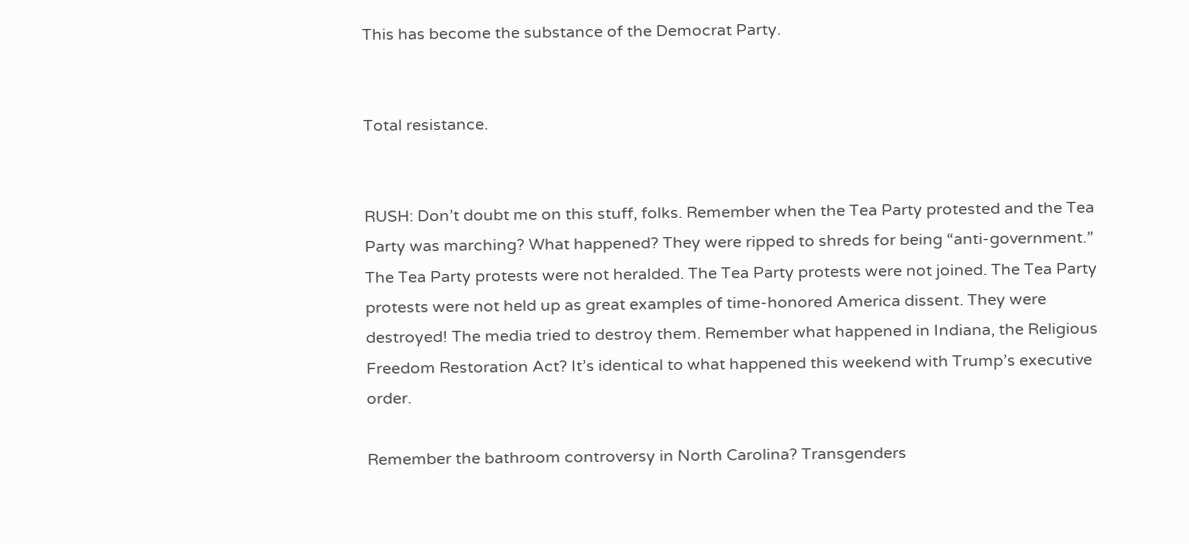This has become the substance of the Democrat Party.


Total resistance.


RUSH: Don’t doubt me on this stuff, folks. Remember when the Tea Party protested and the Tea Party was marching? What happened? They were ripped to shreds for being “anti-government.” The Tea Party protests were not heralded. The Tea Party protests were not joined. The Tea Party protests were not held up as great examples of time-honored America dissent. They were destroyed! The media tried to destroy them. Remember what happened in Indiana, the Religious Freedom Restoration Act? It’s identical to what happened this weekend with Trump’s executive order.

Remember the bathroom controversy in North Carolina? Transgenders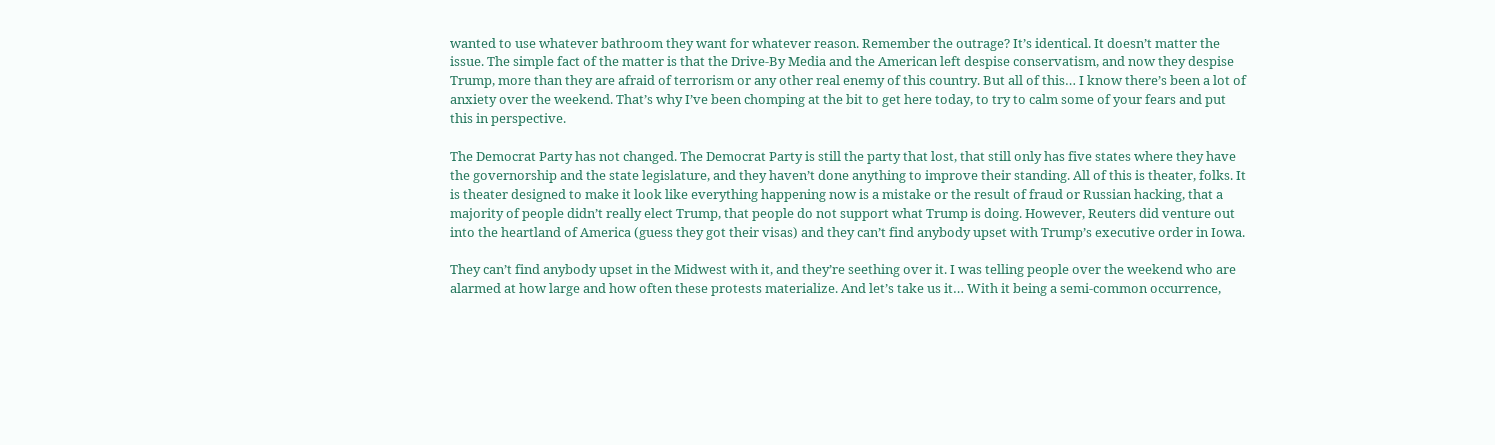wanted to use whatever bathroom they want for whatever reason. Remember the outrage? It’s identical. It doesn’t matter the issue. The simple fact of the matter is that the Drive-By Media and the American left despise conservatism, and now they despise Trump, more than they are afraid of terrorism or any other real enemy of this country. But all of this… I know there’s been a lot of anxiety over the weekend. That’s why I’ve been chomping at the bit to get here today, to try to calm some of your fears and put this in perspective.

The Democrat Party has not changed. The Democrat Party is still the party that lost, that still only has five states where they have the governorship and the state legislature, and they haven’t done anything to improve their standing. All of this is theater, folks. It is theater designed to make it look like everything happening now is a mistake or the result of fraud or Russian hacking, that a majority of people didn’t really elect Trump, that people do not support what Trump is doing. However, Reuters did venture out into the heartland of America (guess they got their visas) and they can’t find anybody upset with Trump’s executive order in Iowa.

They can’t find anybody upset in the Midwest with it, and they’re seething over it. I was telling people over the weekend who are alarmed at how large and how often these protests materialize. And let’s take us it… With it being a semi-common occurrence,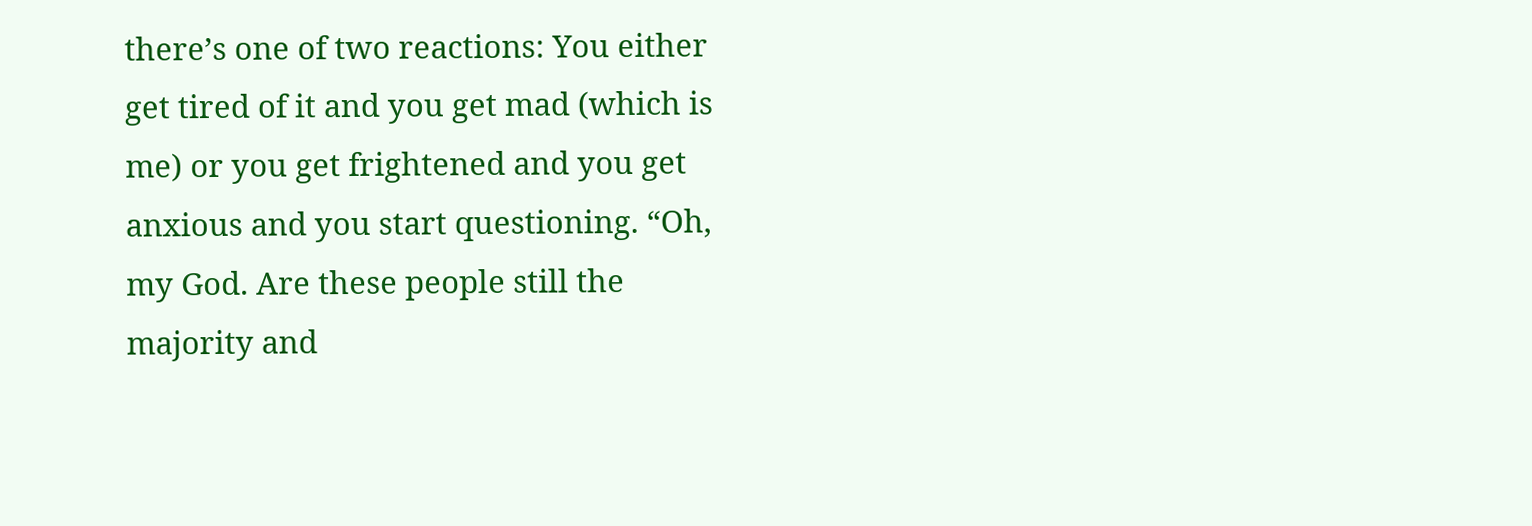there’s one of two reactions: You either get tired of it and you get mad (which is me) or you get frightened and you get anxious and you start questioning. “Oh, my God. Are these people still the majority and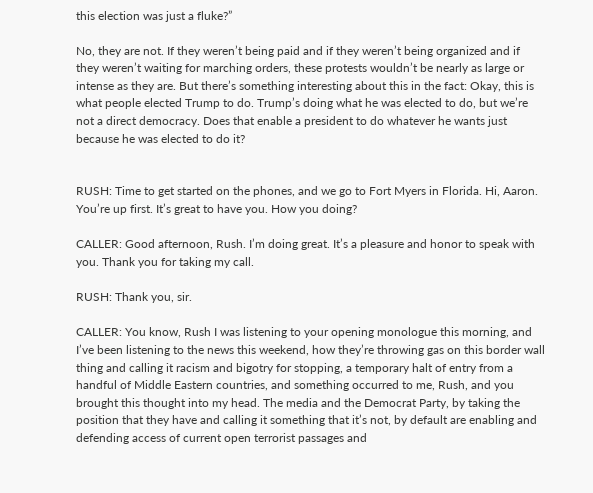this election was just a fluke?”

No, they are not. If they weren’t being paid and if they weren’t being organized and if they weren’t waiting for marching orders, these protests wouldn’t be nearly as large or intense as they are. But there’s something interesting about this in the fact: Okay, this is what people elected Trump to do. Trump’s doing what he was elected to do, but we’re not a direct democracy. Does that enable a president to do whatever he wants just because he was elected to do it?


RUSH: Time to get started on the phones, and we go to Fort Myers in Florida. Hi, Aaron. You’re up first. It’s great to have you. How you doing?

CALLER: Good afternoon, Rush. I’m doing great. It’s a pleasure and honor to speak with you. Thank you for taking my call.

RUSH: Thank you, sir.

CALLER: You know, Rush I was listening to your opening monologue this morning, and I’ve been listening to the news this weekend, how they’re throwing gas on this border wall thing and calling it racism and bigotry for stopping, a temporary halt of entry from a handful of Middle Eastern countries, and something occurred to me, Rush, and you brought this thought into my head. The media and the Democrat Party, by taking the position that they have and calling it something that it’s not, by default are enabling and defending access of current open terrorist passages and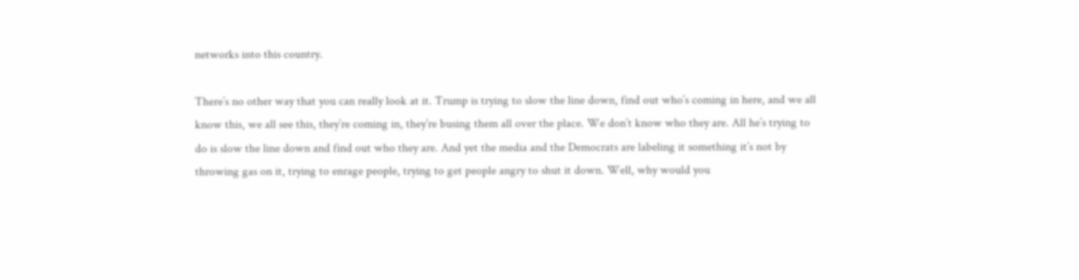networks into this country.

There’s no other way that you can really look at it. Trump is trying to slow the line down, find out who’s coming in here, and we all know this, we all see this, they’re coming in, they’re busing them all over the place. We don’t know who they are. All he’s trying to do is slow the line down and find out who they are. And yet the media and the Democrats are labeling it something it’s not by throwing gas on it, trying to enrage people, trying to get people angry to shut it down. Well, why would you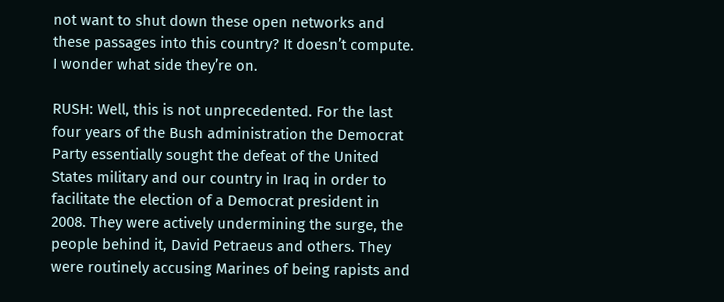not want to shut down these open networks and these passages into this country? It doesn’t compute. I wonder what side they’re on.

RUSH: Well, this is not unprecedented. For the last four years of the Bush administration the Democrat Party essentially sought the defeat of the United States military and our country in Iraq in order to facilitate the election of a Democrat president in 2008. They were actively undermining the surge, the people behind it, David Petraeus and others. They were routinely accusing Marines of being rapists and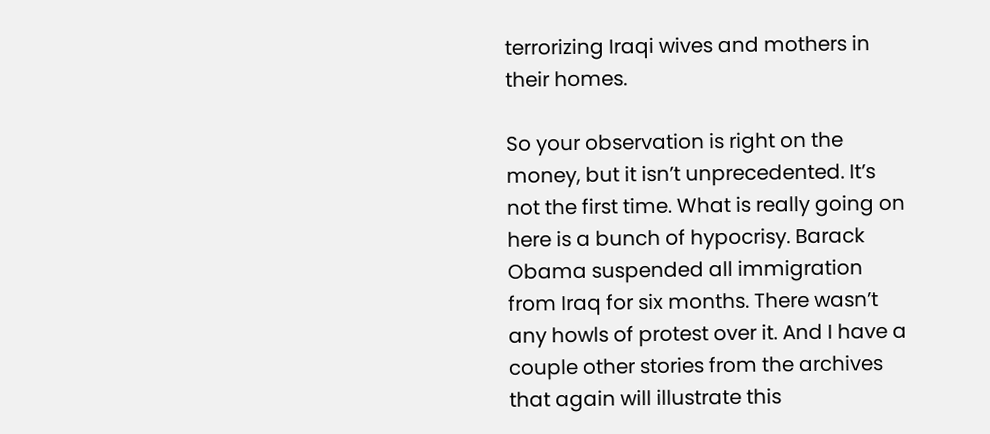terrorizing Iraqi wives and mothers in their homes.

So your observation is right on the money, but it isn’t unprecedented. It’s not the first time. What is really going on here is a bunch of hypocrisy. Barack Obama suspended all immigration from Iraq for six months. There wasn’t any howls of protest over it. And I have a couple other stories from the archives that again will illustrate this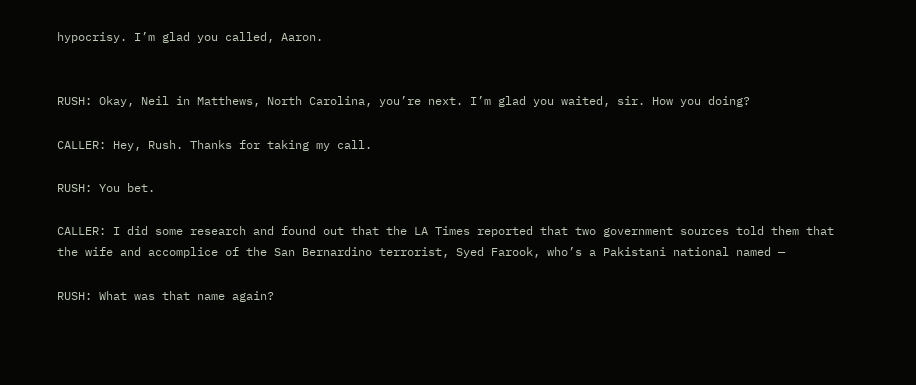hypocrisy. I’m glad you called, Aaron.


RUSH: Okay, Neil in Matthews, North Carolina, you’re next. I’m glad you waited, sir. How you doing?

CALLER: Hey, Rush. Thanks for taking my call.

RUSH: You bet.

CALLER: I did some research and found out that the LA Times reported that two government sources told them that the wife and accomplice of the San Bernardino terrorist, Syed Farook, who’s a Pakistani national named —

RUSH: What was that name again?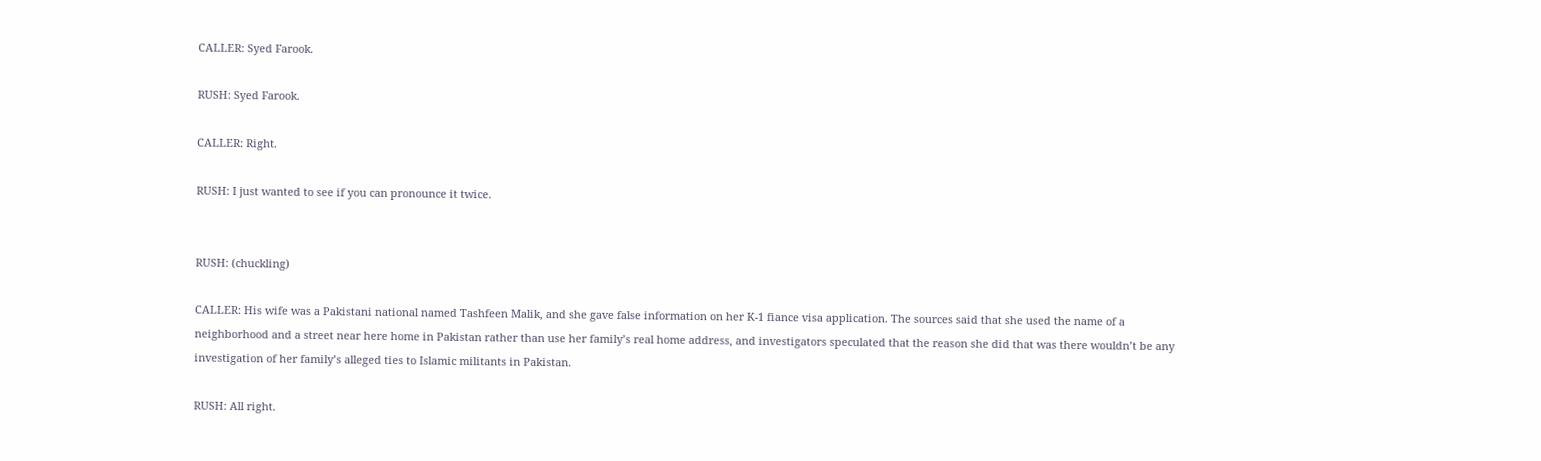CALLER: Syed Farook.

RUSH: Syed Farook.

CALLER: Right.

RUSH: I just wanted to see if you can pronounce it twice.


RUSH: (chuckling)

CALLER: His wife was a Pakistani national named Tashfeen Malik, and she gave false information on her K-1 fiance visa application. The sources said that she used the name of a neighborhood and a street near here home in Pakistan rather than use her family’s real home address, and investigators speculated that the reason she did that was there wouldn’t be any investigation of her family’s alleged ties to Islamic militants in Pakistan.

RUSH: All right.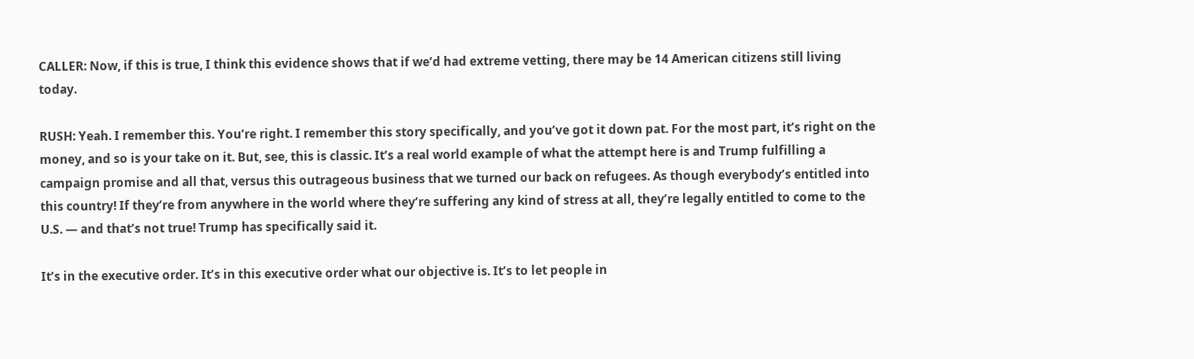CALLER: Now, if this is true, I think this evidence shows that if we’d had extreme vetting, there may be 14 American citizens still living today.

RUSH: Yeah. I remember this. You’re right. I remember this story specifically, and you’ve got it down pat. For the most part, it’s right on the money, and so is your take on it. But, see, this is classic. It’s a real world example of what the attempt here is and Trump fulfilling a campaign promise and all that, versus this outrageous business that we turned our back on refugees. As though everybody’s entitled into this country! If they’re from anywhere in the world where they’re suffering any kind of stress at all, they’re legally entitled to come to the U.S. — and that’s not true! Trump has specifically said it.

It’s in the executive order. It’s in this executive order what our objective is. It’s to let people in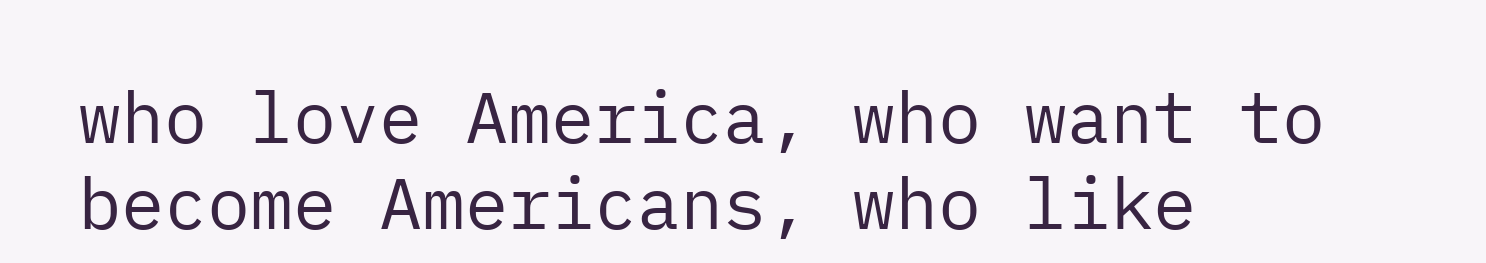who love America, who want to become Americans, who like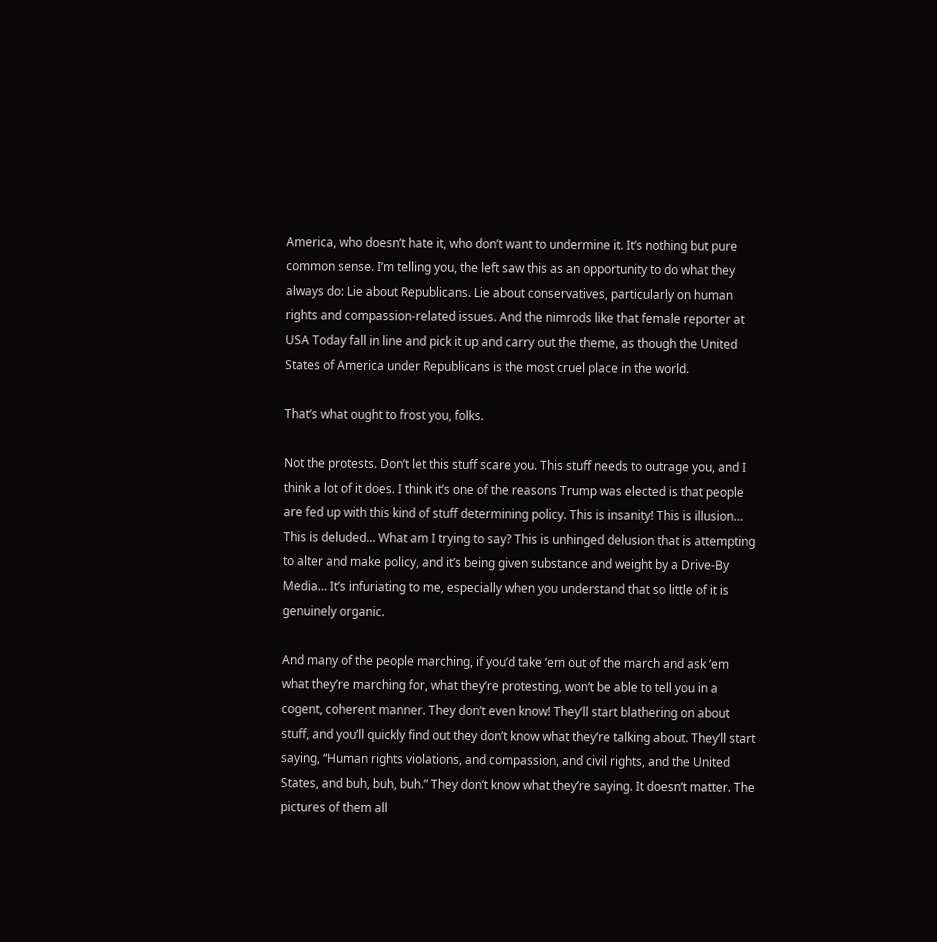America, who doesn’t hate it, who don’t want to undermine it. It’s nothing but pure common sense. I’m telling you, the left saw this as an opportunity to do what they always do: Lie about Republicans. Lie about conservatives, particularly on human rights and compassion-related issues. And the nimrods like that female reporter at USA Today fall in line and pick it up and carry out the theme, as though the United States of America under Republicans is the most cruel place in the world.

That’s what ought to frost you, folks.

Not the protests. Don’t let this stuff scare you. This stuff needs to outrage you, and I think a lot of it does. I think it’s one of the reasons Trump was elected is that people are fed up with this kind of stuff determining policy. This is insanity! This is illusion… This is deluded… What am I trying to say? This is unhinged delusion that is attempting to alter and make policy, and it’s being given substance and weight by a Drive-By Media… It’s infuriating to me, especially when you understand that so little of it is genuinely organic.

And many of the people marching, if you’d take ’em out of the march and ask ’em what they’re marching for, what they’re protesting, won’t be able to tell you in a cogent, coherent manner. They don’t even know! They’ll start blathering on about stuff, and you’ll quickly find out they don’t know what they’re talking about. They’ll start saying, “Human rights violations, and compassion, and civil rights, and the United States, and buh, buh, buh.” They don’t know what they’re saying. It doesn’t matter. The pictures of them all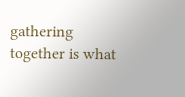gathering together is what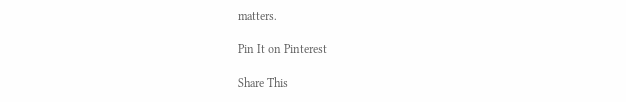matters.

Pin It on Pinterest

Share This